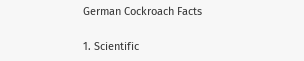German Cockroach Facts

1. Scientific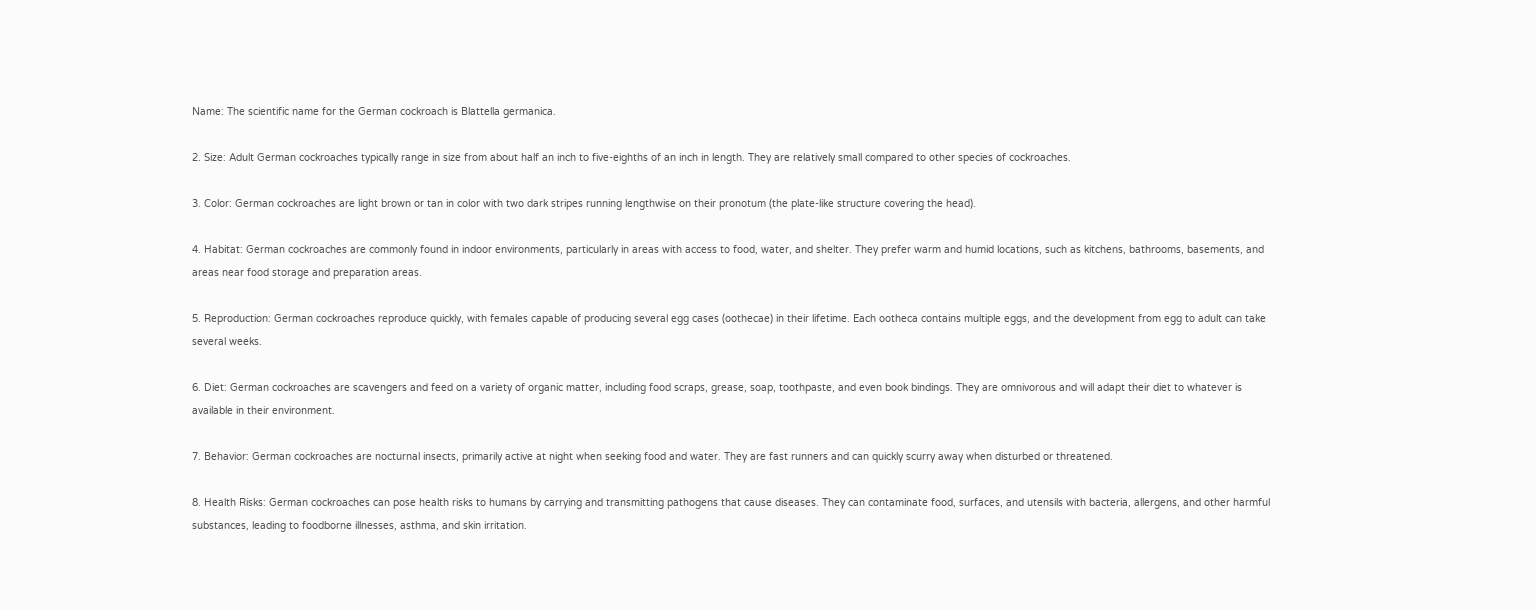Name: The scientific name for the German cockroach is Blattella germanica.

2. Size: Adult German cockroaches typically range in size from about half an inch to five-eighths of an inch in length. They are relatively small compared to other species of cockroaches.

3. Color: German cockroaches are light brown or tan in color with two dark stripes running lengthwise on their pronotum (the plate-like structure covering the head).

4. Habitat: German cockroaches are commonly found in indoor environments, particularly in areas with access to food, water, and shelter. They prefer warm and humid locations, such as kitchens, bathrooms, basements, and areas near food storage and preparation areas.

5. Reproduction: German cockroaches reproduce quickly, with females capable of producing several egg cases (oothecae) in their lifetime. Each ootheca contains multiple eggs, and the development from egg to adult can take several weeks.

6. Diet: German cockroaches are scavengers and feed on a variety of organic matter, including food scraps, grease, soap, toothpaste, and even book bindings. They are omnivorous and will adapt their diet to whatever is available in their environment.

7. Behavior: German cockroaches are nocturnal insects, primarily active at night when seeking food and water. They are fast runners and can quickly scurry away when disturbed or threatened.

8. Health Risks: German cockroaches can pose health risks to humans by carrying and transmitting pathogens that cause diseases. They can contaminate food, surfaces, and utensils with bacteria, allergens, and other harmful substances, leading to foodborne illnesses, asthma, and skin irritation.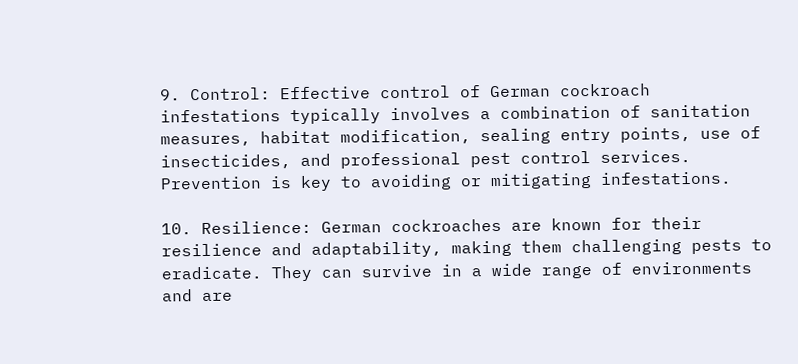9. Control: Effective control of German cockroach infestations typically involves a combination of sanitation measures, habitat modification, sealing entry points, use of insecticides, and professional pest control services. Prevention is key to avoiding or mitigating infestations.

10. Resilience: German cockroaches are known for their resilience and adaptability, making them challenging pests to eradicate. They can survive in a wide range of environments and are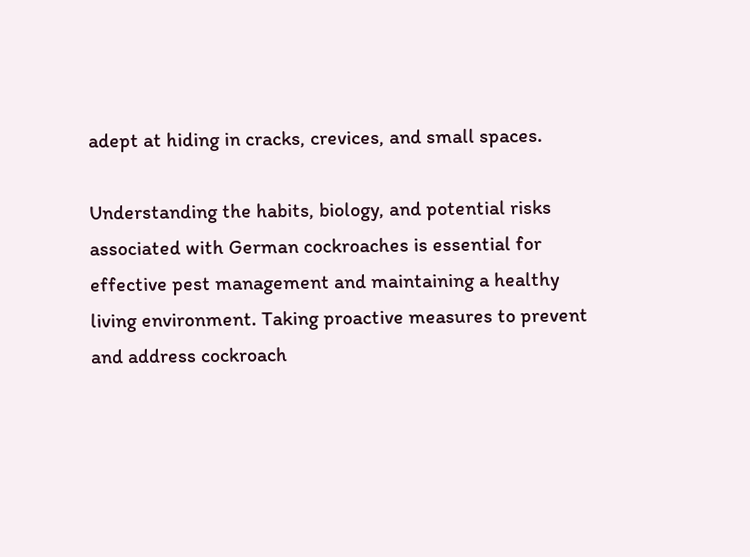adept at hiding in cracks, crevices, and small spaces.

Understanding the habits, biology, and potential risks associated with German cockroaches is essential for effective pest management and maintaining a healthy living environment. Taking proactive measures to prevent and address cockroach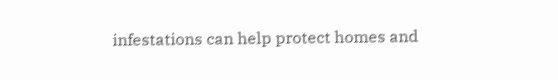infestations can help protect homes and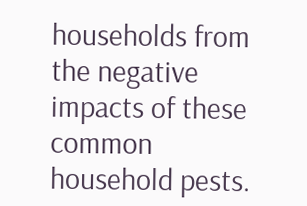households from the negative impacts of these common household pests.